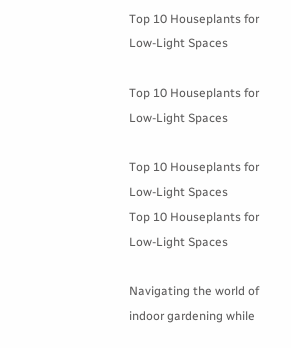Top 10 Houseplants for Low-Light Spaces

Top 10 Houseplants for Low-Light Spaces

Top 10 Houseplants for Low-Light Spaces
Top 10 Houseplants for Low-Light Spaces

Navigating the world of indoor gardening while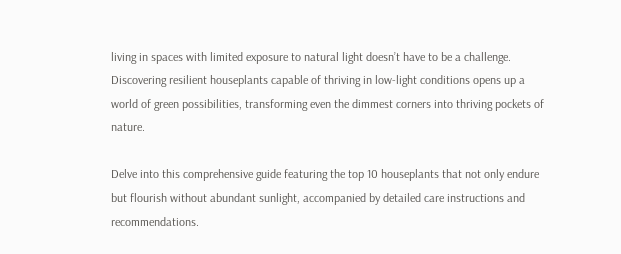living in spaces with limited exposure to natural light doesn’t have to be a challenge. Discovering resilient houseplants capable of thriving in low-light conditions opens up a world of green possibilities, transforming even the dimmest corners into thriving pockets of nature.

Delve into this comprehensive guide featuring the top 10 houseplants that not only endure but flourish without abundant sunlight, accompanied by detailed care instructions and recommendations.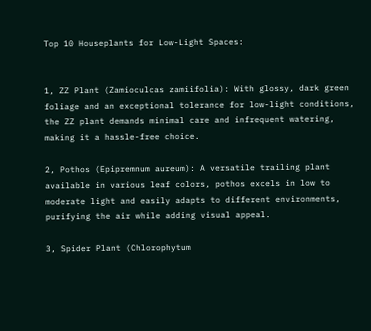Top 10 Houseplants for Low-Light Spaces:


1, ZZ Plant (Zamioculcas zamiifolia): With glossy, dark green foliage and an exceptional tolerance for low-light conditions, the ZZ plant demands minimal care and infrequent watering, making it a hassle-free choice.

2, Pothos (Epipremnum aureum): A versatile trailing plant available in various leaf colors, pothos excels in low to moderate light and easily adapts to different environments, purifying the air while adding visual appeal.

3, Spider Plant (Chlorophytum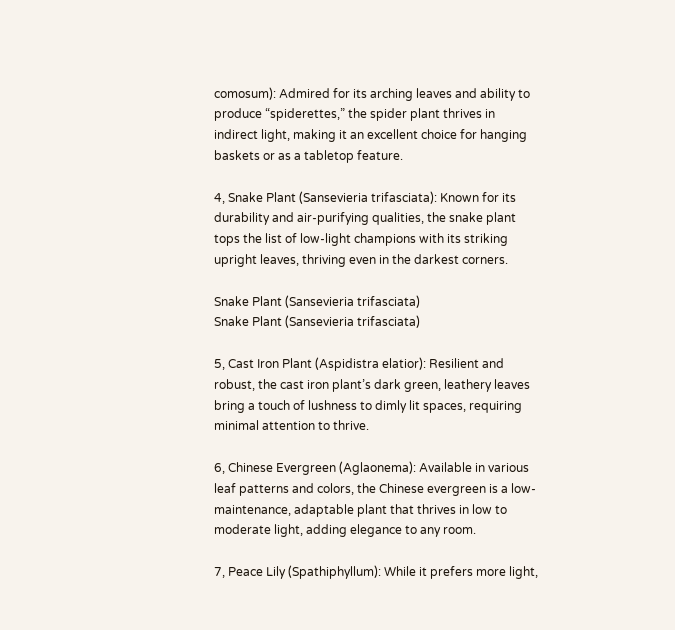comosum): Admired for its arching leaves and ability to produce “spiderettes,” the spider plant thrives in indirect light, making it an excellent choice for hanging baskets or as a tabletop feature.

4, Snake Plant (Sansevieria trifasciata): Known for its durability and air-purifying qualities, the snake plant tops the list of low-light champions with its striking upright leaves, thriving even in the darkest corners.

Snake Plant (Sansevieria trifasciata)
Snake Plant (Sansevieria trifasciata)

5, Cast Iron Plant (Aspidistra elatior): Resilient and robust, the cast iron plant’s dark green, leathery leaves bring a touch of lushness to dimly lit spaces, requiring minimal attention to thrive.

6, Chinese Evergreen (Aglaonema): Available in various leaf patterns and colors, the Chinese evergreen is a low-maintenance, adaptable plant that thrives in low to moderate light, adding elegance to any room.

7, Peace Lily (Spathiphyllum): While it prefers more light,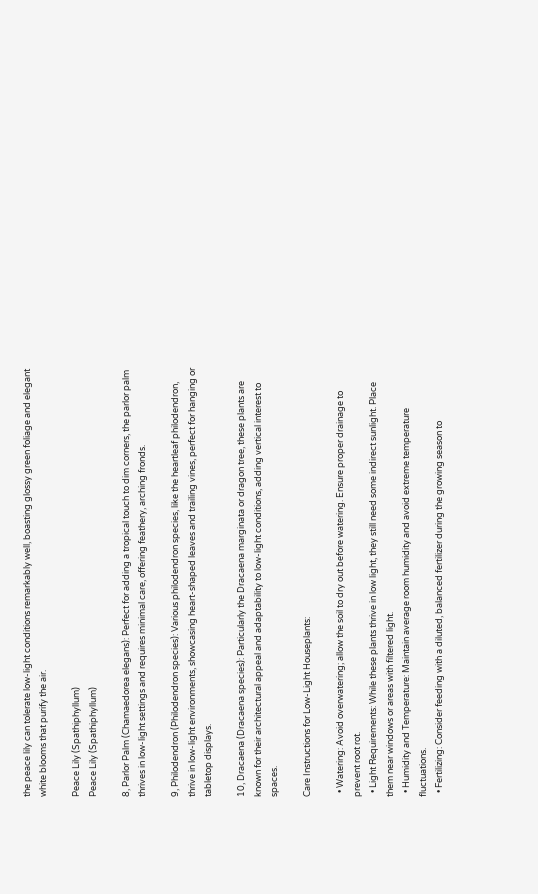the peace lily can tolerate low-light conditions remarkably well, boasting glossy green foliage and elegant white blooms that purify the air.

Peace Lily (Spathiphyllum)
Peace Lily (Spathiphyllum)

8, Parlor Palm (Chamaedorea elegans): Perfect for adding a tropical touch to dim corners, the parlor palm thrives in low-light settings and requires minimal care, offering feathery, arching fronds.

9, Philodendron (Philodendron species): Various philodendron species, like the heartleaf philodendron, thrive in low-light environments, showcasing heart-shaped leaves and trailing vines, perfect for hanging or tabletop displays.

10, Dracaena (Dracaena species): Particularly the Dracaena marginata or dragon tree, these plants are known for their architectural appeal and adaptability to low-light conditions, adding vertical interest to spaces.

Care Instructions for Low-Light Houseplants:

  • Watering: Avoid overwatering; allow the soil to dry out before watering. Ensure proper drainage to prevent root rot.
  • Light Requirements: While these plants thrive in low light, they still need some indirect sunlight. Place them near windows or areas with filtered light.
  • Humidity and Temperature: Maintain average room humidity and avoid extreme temperature fluctuations.
  • Fertilizing: Consider feeding with a diluted, balanced fertilizer during the growing season to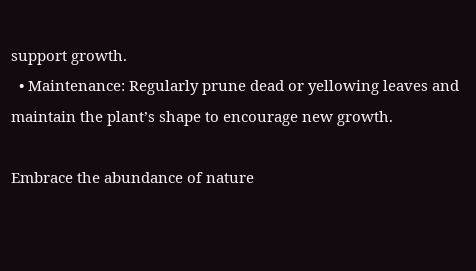support growth.
  • Maintenance: Regularly prune dead or yellowing leaves and maintain the plant’s shape to encourage new growth.

Embrace the abundance of nature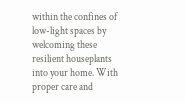within the confines of low-light spaces by welcoming these resilient houseplants into your home. With proper care and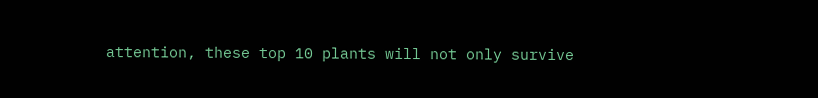attention, these top 10 plants will not only survive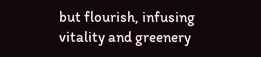but flourish, infusing vitality and greenery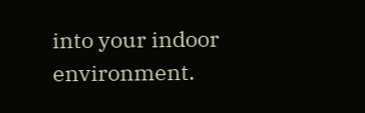into your indoor environment.